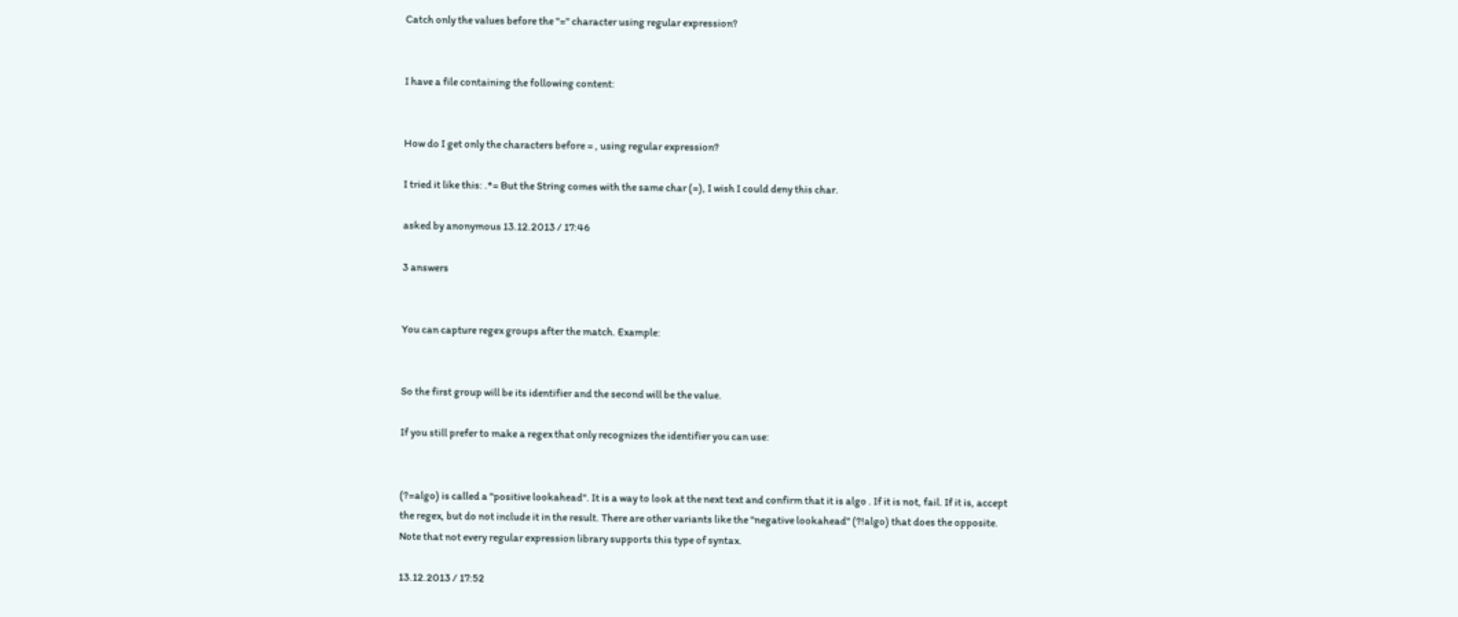Catch only the values before the "=" character using regular expression?


I have a file containing the following content:


How do I get only the characters before = , using regular expression?

I tried it like this: .*= But the String comes with the same char (=), I wish I could deny this char.

asked by anonymous 13.12.2013 / 17:46

3 answers


You can capture regex groups after the match. Example:


So the first group will be its identifier and the second will be the value.

If you still prefer to make a regex that only recognizes the identifier you can use:


(?=algo) is called a "positive lookahead". It is a way to look at the next text and confirm that it is algo . If it is not, fail. If it is, accept the regex, but do not include it in the result. There are other variants like the "negative lookahead" (?!algo) that does the opposite. Note that not every regular expression library supports this type of syntax.

13.12.2013 / 17:52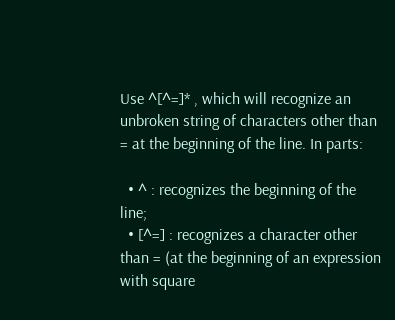Use ^[^=]* , which will recognize an unbroken string of characters other than = at the beginning of the line. In parts:

  • ^ : recognizes the beginning of the line;
  • [^=] : recognizes a character other than = (at the beginning of an expression with square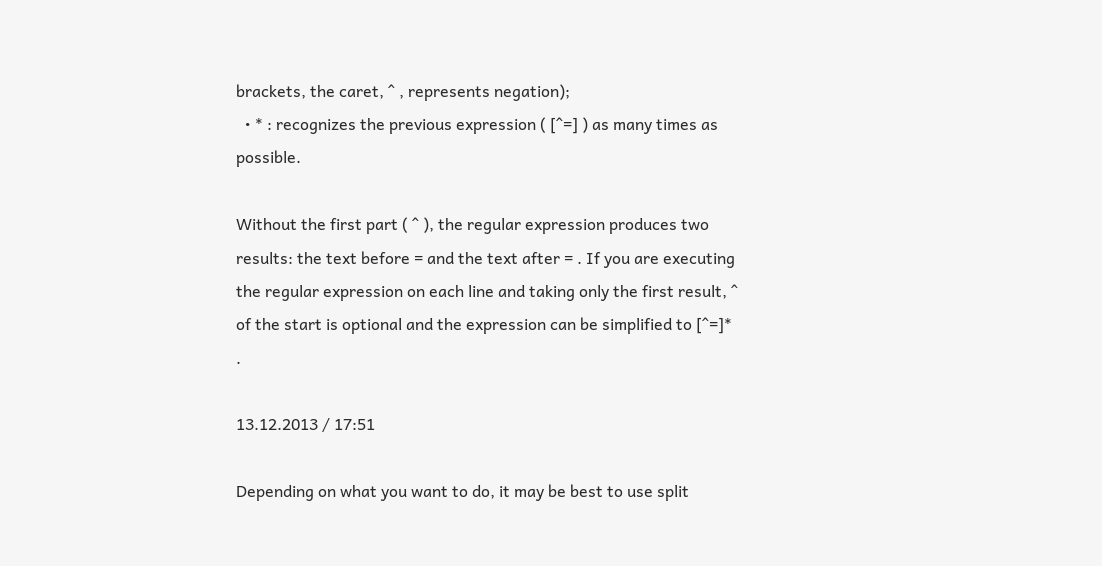brackets, the caret, ^ , represents negation);
  • * : recognizes the previous expression ( [^=] ) as many times as possible.

Without the first part ( ^ ), the regular expression produces two results: the text before = and the text after = . If you are executing the regular expression on each line and taking only the first result, ^ of the start is optional and the expression can be simplified to [^=]* .

13.12.2013 / 17:51

Depending on what you want to do, it may be best to use split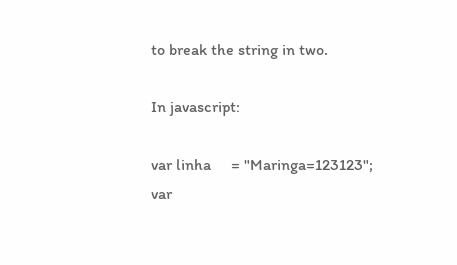to break the string in two.

In javascript:

var linha     = "Maringa=123123";
var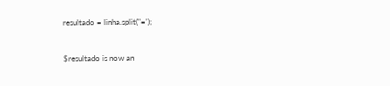resultado = linha.split("=');

$resultado is now an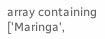array containing ['Maringa',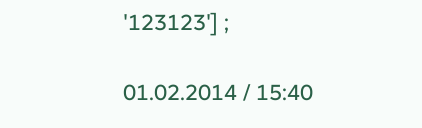'123123'] ;

01.02.2014 / 15:40